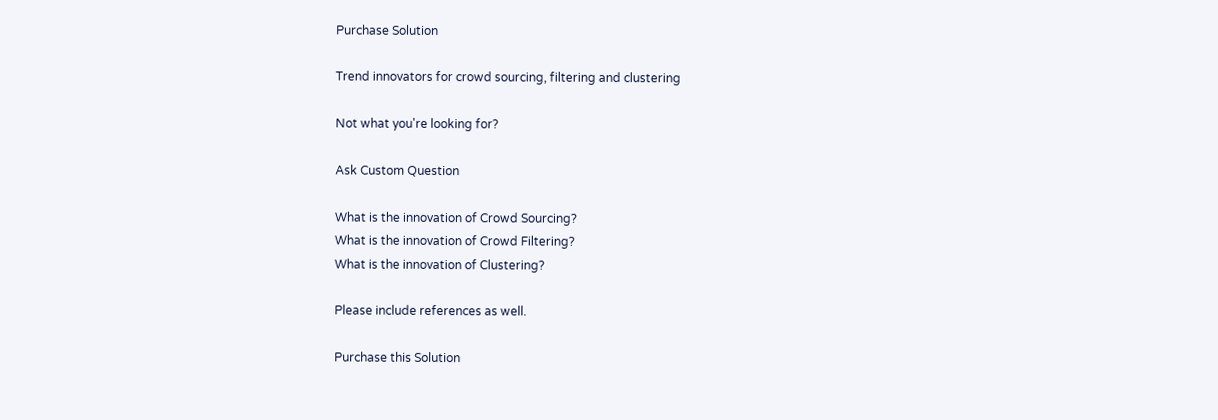Purchase Solution

Trend innovators for crowd sourcing, filtering and clustering

Not what you're looking for?

Ask Custom Question

What is the innovation of Crowd Sourcing?
What is the innovation of Crowd Filtering?
What is the innovation of Clustering?

Please include references as well.

Purchase this Solution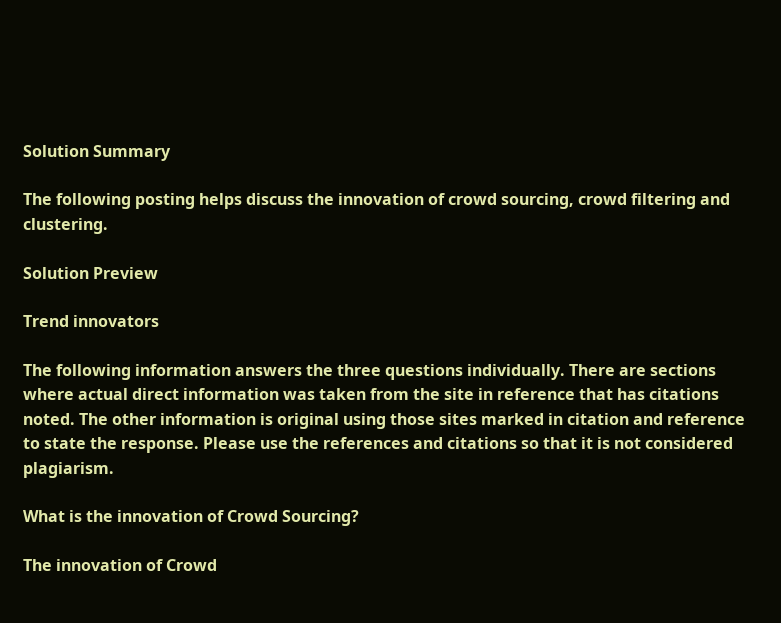Solution Summary

The following posting helps discuss the innovation of crowd sourcing, crowd filtering and clustering.

Solution Preview

Trend innovators

The following information answers the three questions individually. There are sections where actual direct information was taken from the site in reference that has citations noted. The other information is original using those sites marked in citation and reference to state the response. Please use the references and citations so that it is not considered plagiarism.

What is the innovation of Crowd Sourcing?

The innovation of Crowd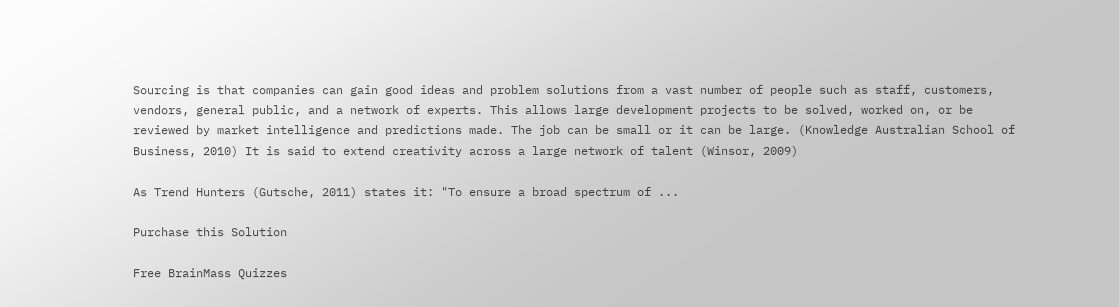Sourcing is that companies can gain good ideas and problem solutions from a vast number of people such as staff, customers, vendors, general public, and a network of experts. This allows large development projects to be solved, worked on, or be reviewed by market intelligence and predictions made. The job can be small or it can be large. (Knowledge Australian School of Business, 2010) It is said to extend creativity across a large network of talent (Winsor, 2009)

As Trend Hunters (Gutsche, 2011) states it: "To ensure a broad spectrum of ...

Purchase this Solution

Free BrainMass Quizzes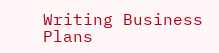Writing Business Plans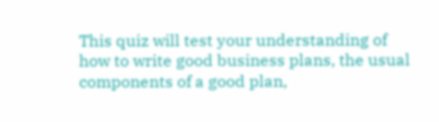This quiz will test your understanding of how to write good business plans, the usual components of a good plan,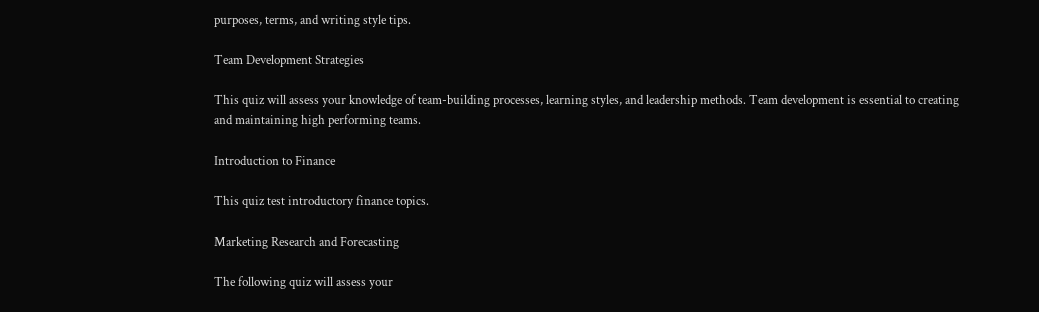purposes, terms, and writing style tips.

Team Development Strategies

This quiz will assess your knowledge of team-building processes, learning styles, and leadership methods. Team development is essential to creating and maintaining high performing teams.

Introduction to Finance

This quiz test introductory finance topics.

Marketing Research and Forecasting

The following quiz will assess your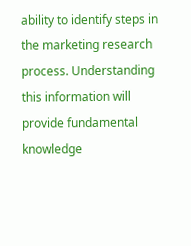ability to identify steps in the marketing research process. Understanding this information will provide fundamental knowledge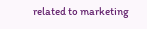related to marketing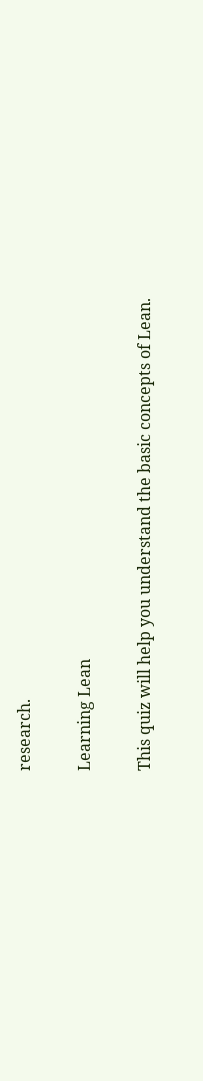research.

Learning Lean

This quiz will help you understand the basic concepts of Lean.